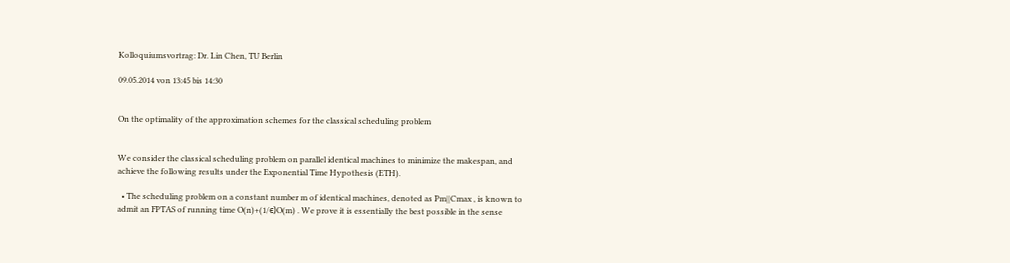Kolloquiumsvortrag: Dr. Lin Chen, TU Berlin

09.05.2014 von 13:45 bis 14:30


On the optimality of the approximation schemes for the classical scheduling problem


We consider the classical scheduling problem on parallel identical machines to minimize the makespan, and achieve the following results under the Exponential Time Hypothesis (ETH).

  • The scheduling problem on a constant number m of identical machines, denoted as Pm||Cmax , is known to admit an FPTAS of running time O(n)+(1/ϵ)O(m) . We prove it is essentially the best possible in the sense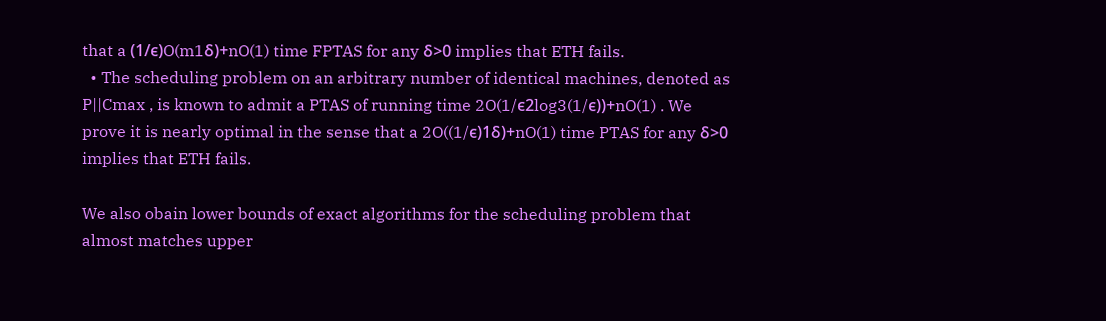that a (1/ϵ)O(m1δ)+nO(1) time FPTAS for any δ>0 implies that ETH fails.
  • The scheduling problem on an arbitrary number of identical machines, denoted as P||Cmax , is known to admit a PTAS of running time 2O(1/ϵ2log3(1/ϵ))+nO(1) . We prove it is nearly optimal in the sense that a 2O((1/ϵ)1δ)+nO(1) time PTAS for any δ>0 implies that ETH fails.

We also obain lower bounds of exact algorithms for the scheduling problem that almost matches upper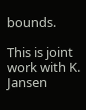bounds.

This is joint work with K. Jansen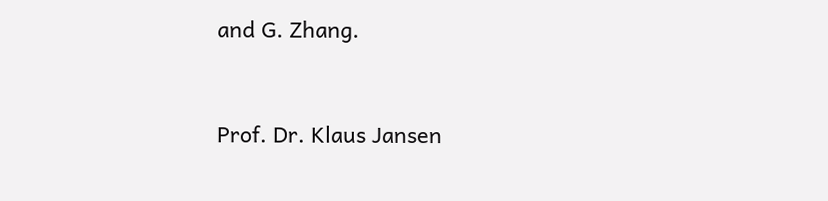and G. Zhang.


Prof. Dr. Klaus Jansen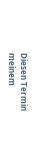Diesen Termin meinem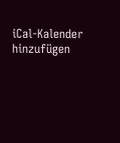iCal-Kalender hinzufügen